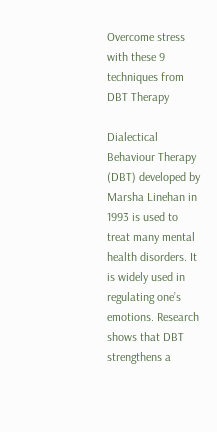Overcome stress with these 9 techniques from DBT Therapy

Dialectical Behaviour Therapy (DBT) developed by Marsha Linehan in 1993 is used to treat many mental health disorders. It is widely used in regulating one’s emotions. Research shows that DBT strengthens a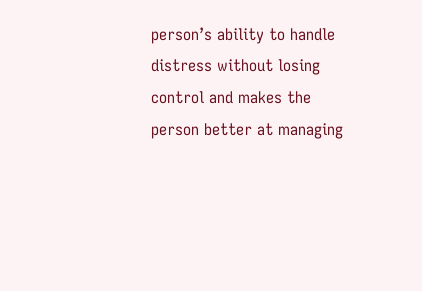person’s ability to handle distress without losing control and makes the person better at managing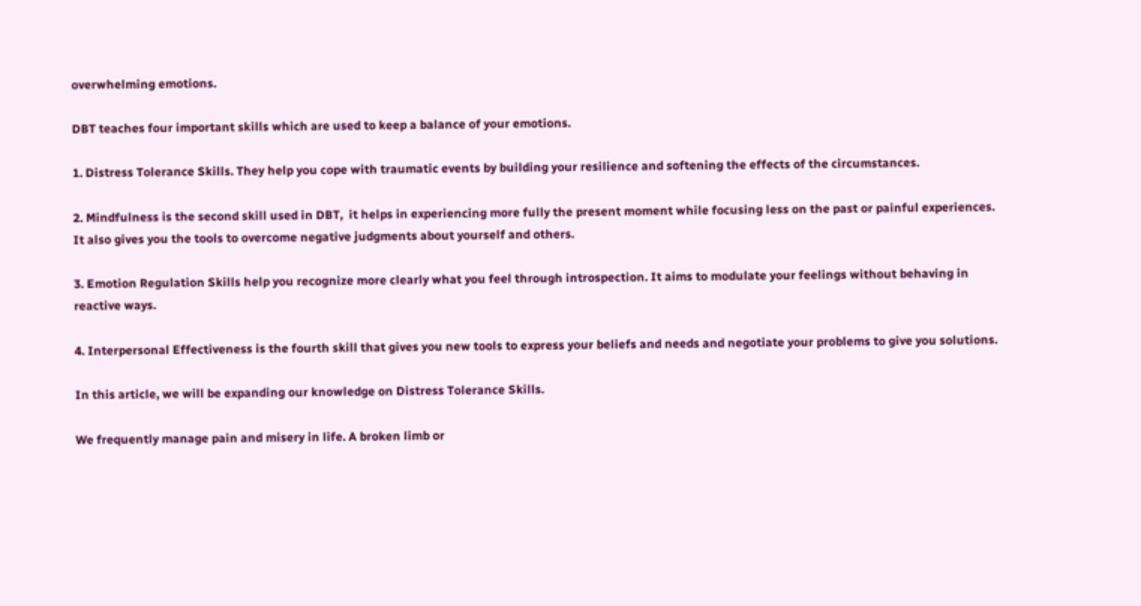overwhelming emotions.

DBT teaches four important skills which are used to keep a balance of your emotions.

1. Distress Tolerance Skills. They help you cope with traumatic events by building your resilience and softening the effects of the circumstances.

2. Mindfulness is the second skill used in DBT,  it helps in experiencing more fully the present moment while focusing less on the past or painful experiences. It also gives you the tools to overcome negative judgments about yourself and others.

3. Emotion Regulation Skills help you recognize more clearly what you feel through introspection. It aims to modulate your feelings without behaving in reactive ways.

4. Interpersonal Effectiveness is the fourth skill that gives you new tools to express your beliefs and needs and negotiate your problems to give you solutions.

In this article, we will be expanding our knowledge on Distress Tolerance Skills.

We frequently manage pain and misery in life. A broken limb or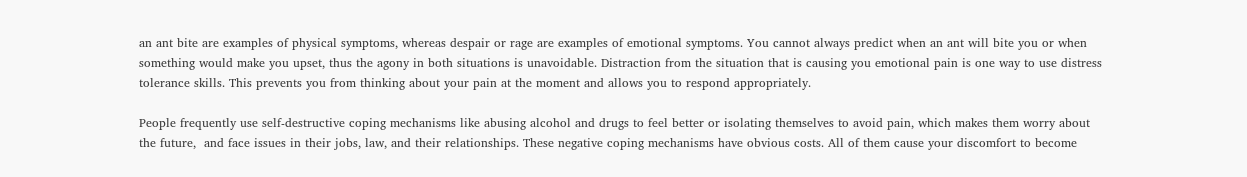an ant bite are examples of physical symptoms, whereas despair or rage are examples of emotional symptoms. You cannot always predict when an ant will bite you or when something would make you upset, thus the agony in both situations is unavoidable. Distraction from the situation that is causing you emotional pain is one way to use distress tolerance skills. This prevents you from thinking about your pain at the moment and allows you to respond appropriately.

People frequently use self-destructive coping mechanisms like abusing alcohol and drugs to feel better or isolating themselves to avoid pain, which makes them worry about the future,  and face issues in their jobs, law, and their relationships. These negative coping mechanisms have obvious costs. All of them cause your discomfort to become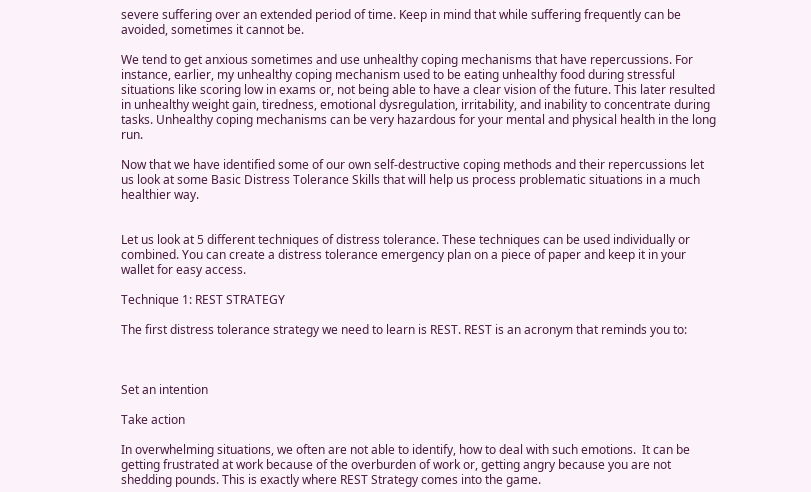severe suffering over an extended period of time. Keep in mind that while suffering frequently can be avoided, sometimes it cannot be.

We tend to get anxious sometimes and use unhealthy coping mechanisms that have repercussions. For instance, earlier, my unhealthy coping mechanism used to be eating unhealthy food during stressful situations like scoring low in exams or, not being able to have a clear vision of the future. This later resulted in unhealthy weight gain, tiredness, emotional dysregulation, irritability, and inability to concentrate during tasks. Unhealthy coping mechanisms can be very hazardous for your mental and physical health in the long run.

Now that we have identified some of our own self-destructive coping methods and their repercussions let us look at some Basic Distress Tolerance Skills that will help us process problematic situations in a much healthier way.


Let us look at 5 different techniques of distress tolerance. These techniques can be used individually or combined. You can create a distress tolerance emergency plan on a piece of paper and keep it in your wallet for easy access.

Technique 1: REST STRATEGY

The first distress tolerance strategy we need to learn is REST. REST is an acronym that reminds you to:



Set an intention

Take action

In overwhelming situations, we often are not able to identify, how to deal with such emotions.  It can be getting frustrated at work because of the overburden of work or, getting angry because you are not shedding pounds. This is exactly where REST Strategy comes into the game.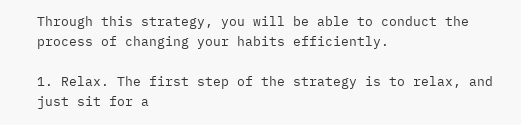Through this strategy, you will be able to conduct the process of changing your habits efficiently.

1. Relax. The first step of the strategy is to relax, and just sit for a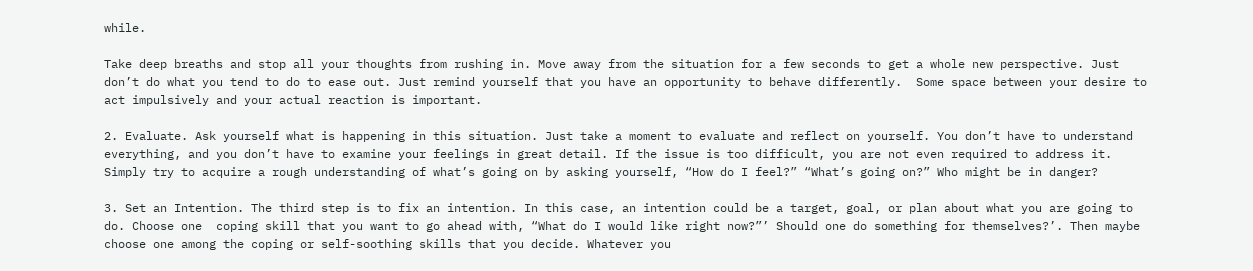while.

Take deep breaths and stop all your thoughts from rushing in. Move away from the situation for a few seconds to get a whole new perspective. Just don’t do what you tend to do to ease out. Just remind yourself that you have an opportunity to behave differently.  Some space between your desire to act impulsively and your actual reaction is important.

2. Evaluate. Ask yourself what is happening in this situation. Just take a moment to evaluate and reflect on yourself. You don’t have to understand everything, and you don’t have to examine your feelings in great detail. If the issue is too difficult, you are not even required to address it. Simply try to acquire a rough understanding of what’s going on by asking yourself, “How do I feel?” “What’s going on?” Who might be in danger?

3. Set an Intention. The third step is to fix an intention. In this case, an intention could be a target, goal, or plan about what you are going to do. Choose one  coping skill that you want to go ahead with, “What do I would like right now?”’ Should one do something for themselves?’. Then maybe choose one among the coping or self-soothing skills that you decide. Whatever you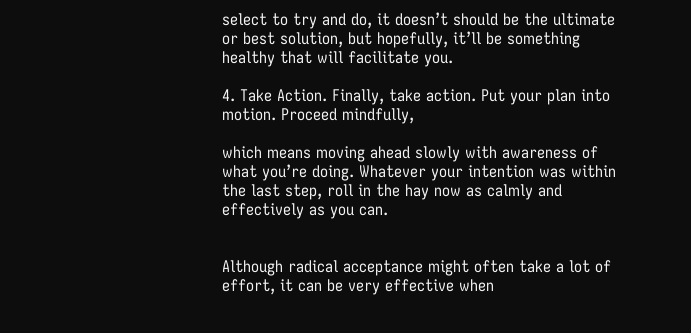select to try and do, it doesn’t should be the ultimate or best solution, but hopefully, it’ll be something healthy that will facilitate you.

4. Take Action. Finally, take action. Put your plan into motion. Proceed mindfully,

which means moving ahead slowly with awareness of what you’re doing. Whatever your intention was within the last step, roll in the hay now as calmly and effectively as you can.


Although radical acceptance might often take a lot of effort, it can be very effective when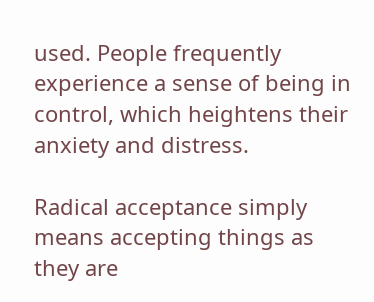used. People frequently experience a sense of being in control, which heightens their anxiety and distress.

Radical acceptance simply means accepting things as they are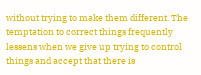without trying to make them different. The temptation to correct things frequently lessens when we give up trying to control things and accept that there is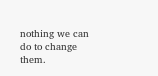nothing we can do to change them.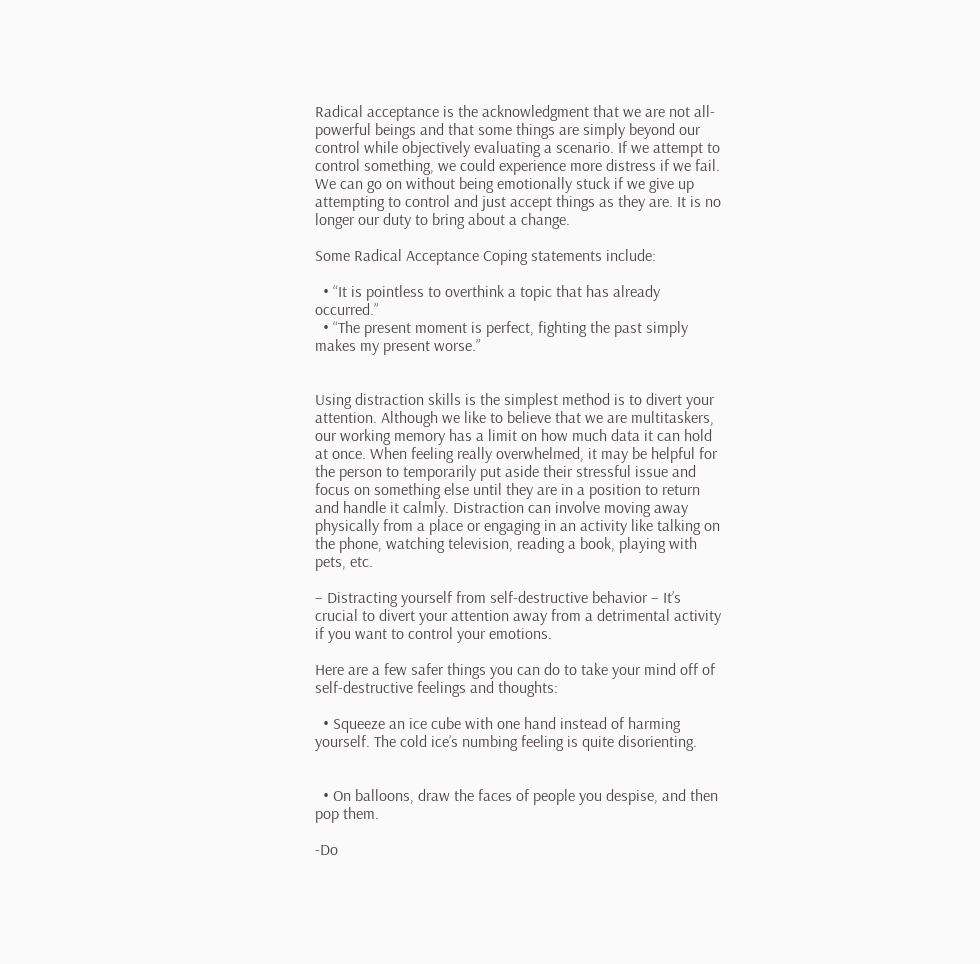Radical acceptance is the acknowledgment that we are not all-powerful beings and that some things are simply beyond our control while objectively evaluating a scenario. If we attempt to control something, we could experience more distress if we fail. We can go on without being emotionally stuck if we give up attempting to control and just accept things as they are. It is no longer our duty to bring about a change.

Some Radical Acceptance Coping statements include:

  • “It is pointless to overthink a topic that has already occurred.”
  • “The present moment is perfect, fighting the past simply makes my present worse.”


Using distraction skills is the simplest method is to divert your attention. Although we like to believe that we are multitaskers, our working memory has a limit on how much data it can hold at once. When feeling really overwhelmed, it may be helpful for the person to temporarily put aside their stressful issue and focus on something else until they are in a position to return and handle it calmly. Distraction can involve moving away physically from a place or engaging in an activity like talking on the phone, watching television, reading a book, playing with pets, etc.

– Distracting yourself from self-destructive behavior – It’s crucial to divert your attention away from a detrimental activity if you want to control your emotions.

Here are a few safer things you can do to take your mind off of self-destructive feelings and thoughts:

  • Squeeze an ice cube with one hand instead of harming yourself. The cold ice’s numbing feeling is quite disorienting.


  • On balloons, draw the faces of people you despise, and then pop them.

-Do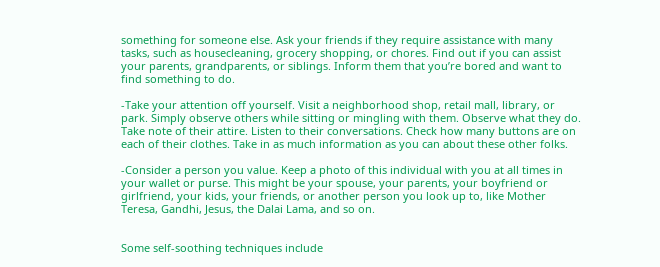something for someone else. Ask your friends if they require assistance with many tasks, such as housecleaning, grocery shopping, or chores. Find out if you can assist your parents, grandparents, or siblings. Inform them that you’re bored and want to find something to do.

-Take your attention off yourself. Visit a neighborhood shop, retail mall, library, or park. Simply observe others while sitting or mingling with them. Observe what they do. Take note of their attire. Listen to their conversations. Check how many buttons are on each of their clothes. Take in as much information as you can about these other folks.

-Consider a person you value. Keep a photo of this individual with you at all times in your wallet or purse. This might be your spouse, your parents, your boyfriend or girlfriend, your kids, your friends, or another person you look up to, like Mother Teresa, Gandhi, Jesus, the Dalai Lama, and so on.


Some self-soothing techniques include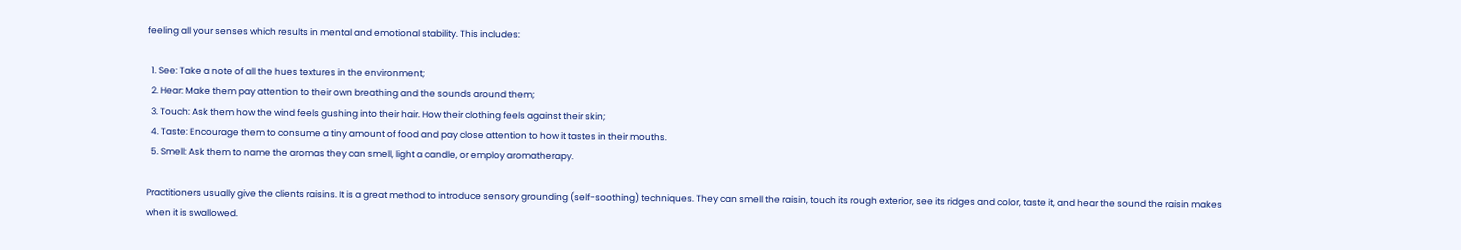feeling all your senses which results in mental and emotional stability. This includes:

  1. See: Take a note of all the hues textures in the environment;
  2. Hear: Make them pay attention to their own breathing and the sounds around them;
  3. Touch: Ask them how the wind feels gushing into their hair. How their clothing feels against their skin;
  4. Taste: Encourage them to consume a tiny amount of food and pay close attention to how it tastes in their mouths.
  5. Smell: Ask them to name the aromas they can smell, light a candle, or employ aromatherapy.

Practitioners usually give the clients raisins. It is a great method to introduce sensory grounding (self-soothing) techniques. They can smell the raisin, touch its rough exterior, see its ridges and color, taste it, and hear the sound the raisin makes when it is swallowed.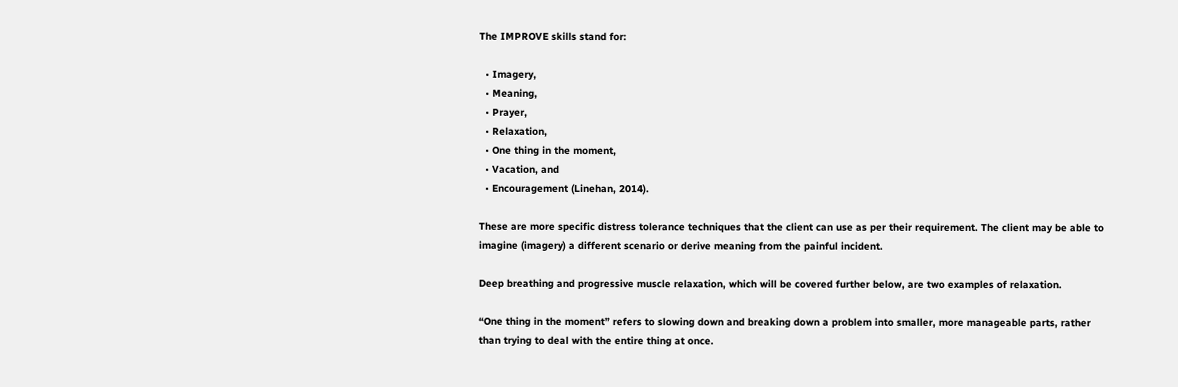The IMPROVE skills stand for:

  • Imagery,
  • Meaning,
  • Prayer,
  • Relaxation,
  • One thing in the moment,
  • Vacation, and
  • Encouragement (Linehan, 2014).

These are more specific distress tolerance techniques that the client can use as per their requirement. The client may be able to imagine (imagery) a different scenario or derive meaning from the painful incident.

Deep breathing and progressive muscle relaxation, which will be covered further below, are two examples of relaxation.

“One thing in the moment” refers to slowing down and breaking down a problem into smaller, more manageable parts, rather than trying to deal with the entire thing at once.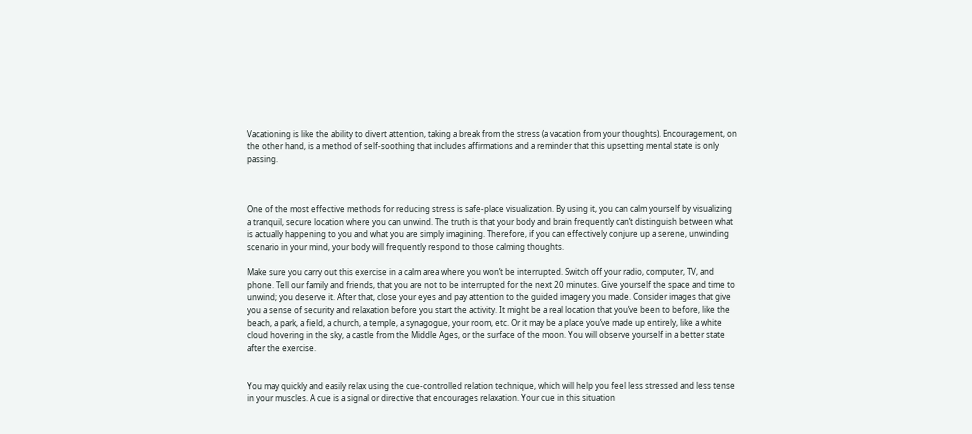Vacationing is like the ability to divert attention, taking a break from the stress (a vacation from your thoughts). Encouragement, on the other hand, is a method of self-soothing that includes affirmations and a reminder that this upsetting mental state is only passing.



One of the most effective methods for reducing stress is safe-place visualization. By using it, you can calm yourself by visualizing a tranquil, secure location where you can unwind. The truth is that your body and brain frequently can’t distinguish between what is actually happening to you and what you are simply imagining. Therefore, if you can effectively conjure up a serene, unwinding scenario in your mind, your body will frequently respond to those calming thoughts.

Make sure you carry out this exercise in a calm area where you won’t be interrupted. Switch off your radio, computer, TV, and phone. Tell our family and friends, that you are not to be interrupted for the next 20 minutes. Give yourself the space and time to unwind; you deserve it. After that, close your eyes and pay attention to the guided imagery you made. Consider images that give you a sense of security and relaxation before you start the activity. It might be a real location that you’ve been to before, like the beach, a park, a field, a church, a temple, a synagogue, your room, etc. Or it may be a place you’ve made up entirely, like a white cloud hovering in the sky, a castle from the Middle Ages, or the surface of the moon. You will observe yourself in a better state after the exercise.


You may quickly and easily relax using the cue-controlled relation technique, which will help you feel less stressed and less tense in your muscles. A cue is a signal or directive that encourages relaxation. Your cue in this situation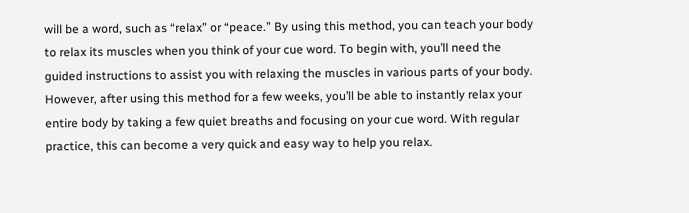will be a word, such as “relax” or “peace.” By using this method, you can teach your body to relax its muscles when you think of your cue word. To begin with, you’ll need the guided instructions to assist you with relaxing the muscles in various parts of your body. However, after using this method for a few weeks, you’ll be able to instantly relax your entire body by taking a few quiet breaths and focusing on your cue word. With regular practice, this can become a very quick and easy way to help you relax.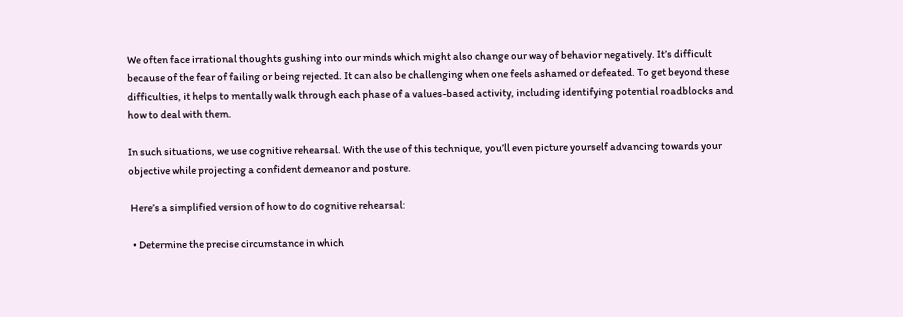We often face irrational thoughts gushing into our minds which might also change our way of behavior negatively. It’s difficult because of the fear of failing or being rejected. It can also be challenging when one feels ashamed or defeated. To get beyond these difficulties, it helps to mentally walk through each phase of a values-based activity, including identifying potential roadblocks and how to deal with them.

In such situations, we use cognitive rehearsal. With the use of this technique, you’ll even picture yourself advancing towards your objective while projecting a confident demeanor and posture.

 Here’s a simplified version of how to do cognitive rehearsal:

  • Determine the precise circumstance in which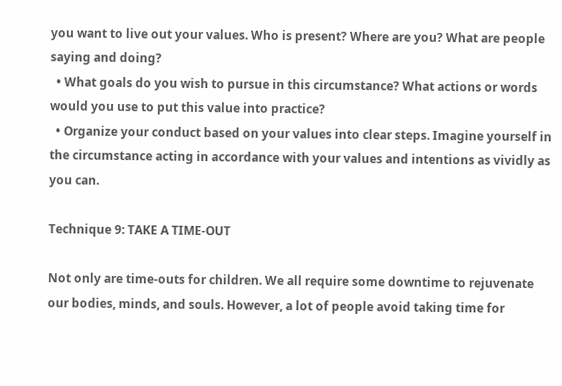you want to live out your values. Who is present? Where are you? What are people saying and doing?
  • What goals do you wish to pursue in this circumstance? What actions or words would you use to put this value into practice?
  • Organize your conduct based on your values into clear steps. Imagine yourself in the circumstance acting in accordance with your values and intentions as vividly as you can.

Technique 9: TAKE A TIME-OUT

Not only are time-outs for children. We all require some downtime to rejuvenate our bodies, minds, and souls. However, a lot of people avoid taking time for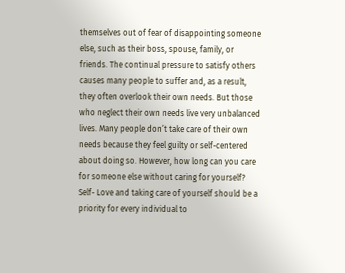themselves out of fear of disappointing someone else, such as their boss, spouse, family, or friends. The continual pressure to satisfy others causes many people to suffer and, as a result, they often overlook their own needs. But those who neglect their own needs live very unbalanced lives. Many people don’t take care of their own needs because they feel guilty or self-centered about doing so. However, how long can you care for someone else without caring for yourself? Self- Love and taking care of yourself should be a priority for every individual to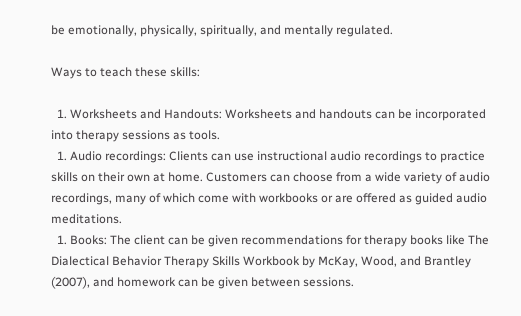be emotionally, physically, spiritually, and mentally regulated.

Ways to teach these skills:

  1. Worksheets and Handouts: Worksheets and handouts can be incorporated into therapy sessions as tools.
  1. Audio recordings: Clients can use instructional audio recordings to practice skills on their own at home. Customers can choose from a wide variety of audio recordings, many of which come with workbooks or are offered as guided audio meditations.
  1. Books: The client can be given recommendations for therapy books like The Dialectical Behavior Therapy Skills Workbook by McKay, Wood, and Brantley (2007), and homework can be given between sessions.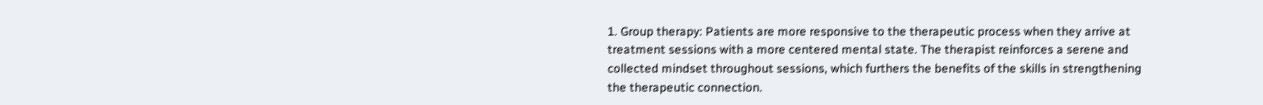1. Group therapy: Patients are more responsive to the therapeutic process when they arrive at treatment sessions with a more centered mental state. The therapist reinforces a serene and collected mindset throughout sessions, which furthers the benefits of the skills in strengthening the therapeutic connection.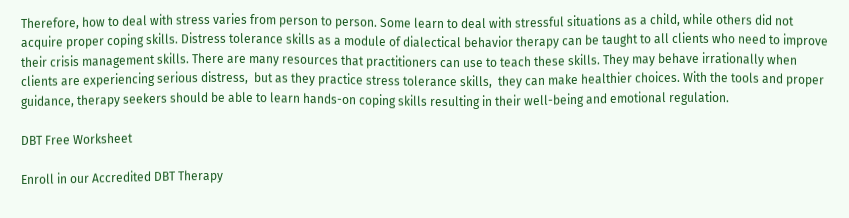Therefore, how to deal with stress varies from person to person. Some learn to deal with stressful situations as a child, while others did not acquire proper coping skills. Distress tolerance skills as a module of dialectical behavior therapy can be taught to all clients who need to improve their crisis management skills. There are many resources that practitioners can use to teach these skills. They may behave irrationally when clients are experiencing serious distress,  but as they practice stress tolerance skills,  they can make healthier choices. With the tools and proper guidance, therapy seekers should be able to learn hands-on coping skills resulting in their well-being and emotional regulation.

DBT Free Worksheet

Enroll in our Accredited DBT Therapy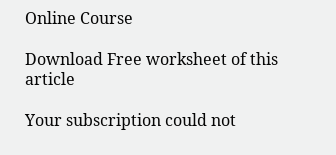Online Course

Download Free worksheet of this article

Your subscription could not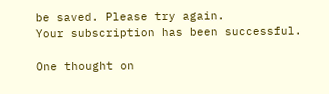be saved. Please try again.
Your subscription has been successful.

One thought on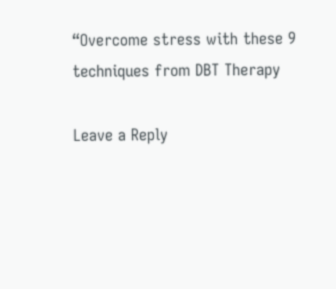“Overcome stress with these 9 techniques from DBT Therapy

Leave a Reply